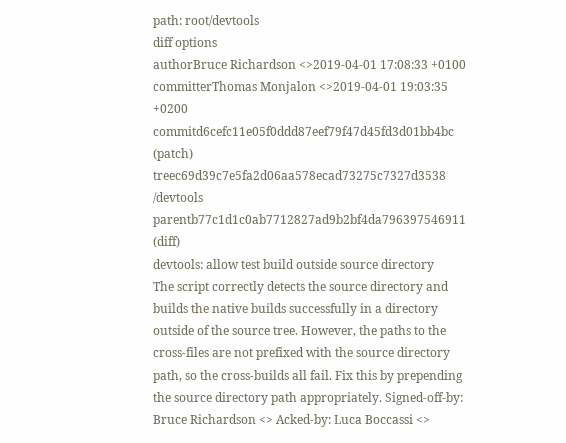path: root/devtools
diff options
authorBruce Richardson <>2019-04-01 17:08:33 +0100
committerThomas Monjalon <>2019-04-01 19:03:35 +0200
commitd6cefc11e05f0ddd87eef79f47d45fd3d01bb4bc (patch)
treec69d39c7e5fa2d06aa578ecad73275c7327d3538 /devtools
parentb77c1d1c0ab7712827ad9b2bf4da796397546911 (diff)
devtools: allow test build outside source directory
The script correctly detects the source directory and builds the native builds successfully in a directory outside of the source tree. However, the paths to the cross-files are not prefixed with the source directory path, so the cross-builds all fail. Fix this by prepending the source directory path appropriately. Signed-off-by: Bruce Richardson <> Acked-by: Luca Boccassi <>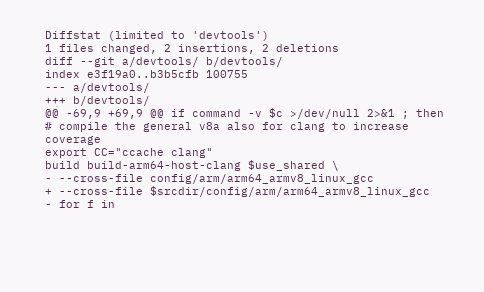Diffstat (limited to 'devtools')
1 files changed, 2 insertions, 2 deletions
diff --git a/devtools/ b/devtools/
index e3f19a0..b3b5cfb 100755
--- a/devtools/
+++ b/devtools/
@@ -69,9 +69,9 @@ if command -v $c >/dev/null 2>&1 ; then
# compile the general v8a also for clang to increase coverage
export CC="ccache clang"
build build-arm64-host-clang $use_shared \
- --cross-file config/arm/arm64_armv8_linux_gcc
+ --cross-file $srcdir/config/arm/arm64_armv8_linux_gcc
- for f in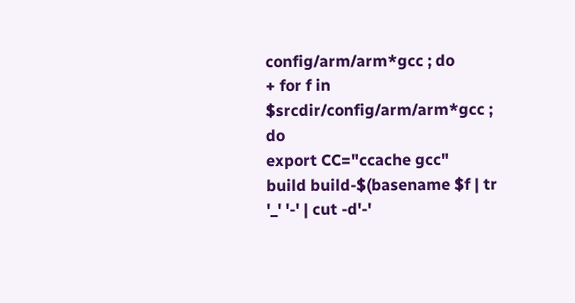config/arm/arm*gcc ; do
+ for f in $srcdir/config/arm/arm*gcc ; do
export CC="ccache gcc"
build build-$(basename $f | tr '_' '-' | cut -d'-'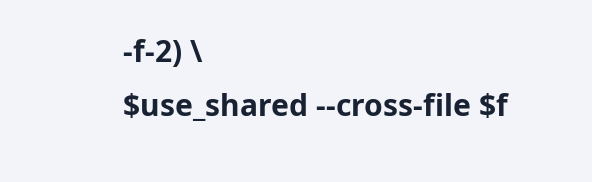-f-2) \
$use_shared --cross-file $f